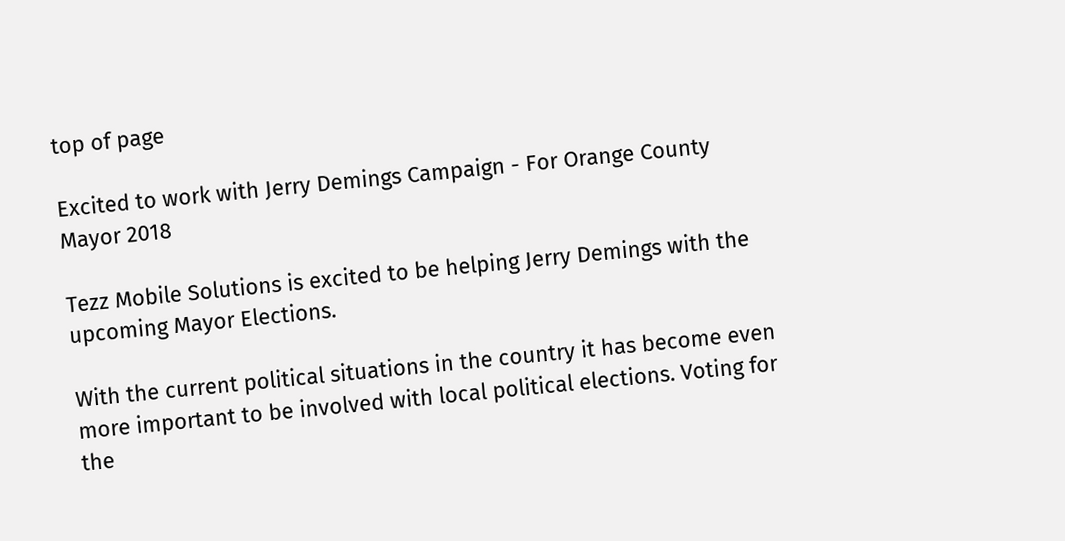top of page

Excited to work with Jerry Demings Campaign - For Orange County Mayor 2018

Tezz Mobile Solutions is excited to be helping Jerry Demings with the upcoming Mayor Elections.

With the current political situations in the country it has become even more important to be involved with local political elections. Voting for the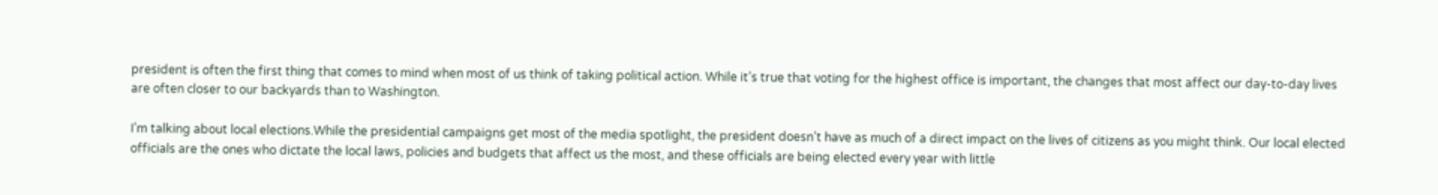president is often the first thing that comes to mind when most of us think of taking political action. While it’s true that voting for the highest office is important, the changes that most affect our day-to-day lives are often closer to our backyards than to Washington.

I’m talking about local elections.While the presidential campaigns get most of the media spotlight, the president doesn’t have as much of a direct impact on the lives of citizens as you might think. Our local elected officials are the ones who dictate the local laws, policies and budgets that affect us the most, and these officials are being elected every year with little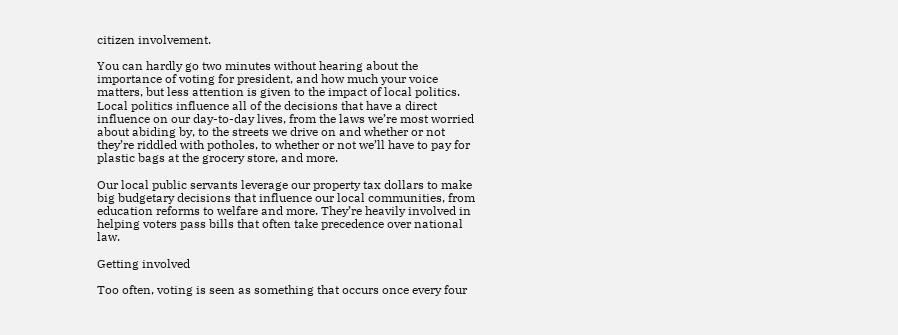citizen involvement.

You can hardly go two minutes without hearing about the importance of voting for president, and how much your voice matters, but less attention is given to the impact of local politics. Local politics influence all of the decisions that have a direct influence on our day-to-day lives, from the laws we’re most worried about abiding by, to the streets we drive on and whether or not they’re riddled with potholes, to whether or not we’ll have to pay for plastic bags at the grocery store, and more.

Our local public servants leverage our property tax dollars to make big budgetary decisions that influence our local communities, from education reforms to welfare and more. They’re heavily involved in helping voters pass bills that often take precedence over national law.

Getting involved

Too often, voting is seen as something that occurs once every four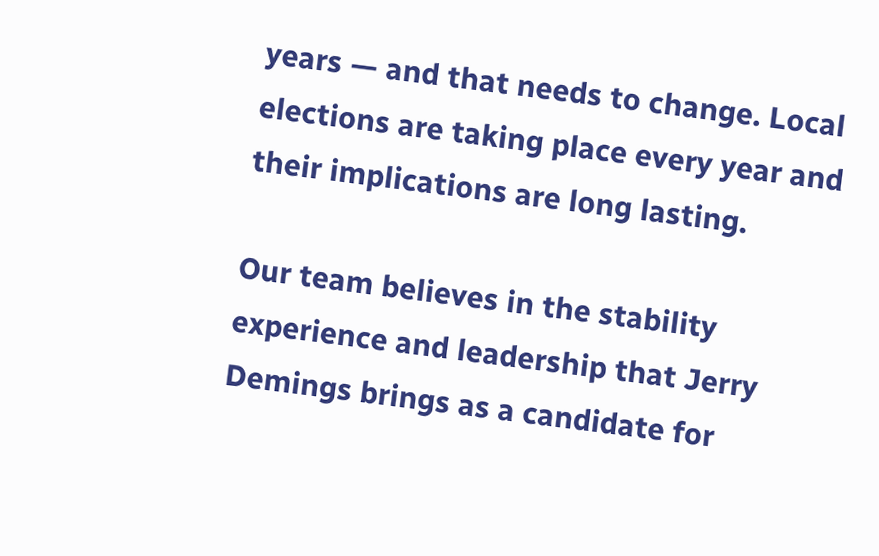years — and that needs to change. Local elections are taking place every year and their implications are long lasting.

Our team believes in the stability experience and leadership that Jerry Demings brings as a candidate for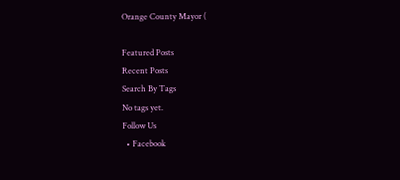Orange County Mayor (

Featured Posts
Recent Posts
Search By Tags
No tags yet.
Follow Us
  • Facebook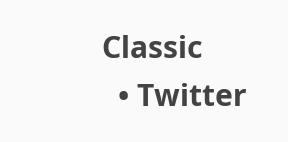Classic
  • Twitter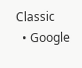Classic
  • Google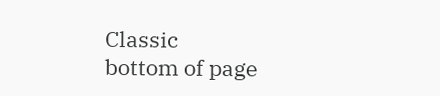Classic
bottom of page